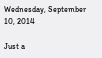Wednesday, September 10, 2014

Just a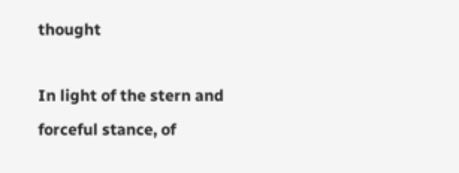thought

In light of the stern and forceful stance, of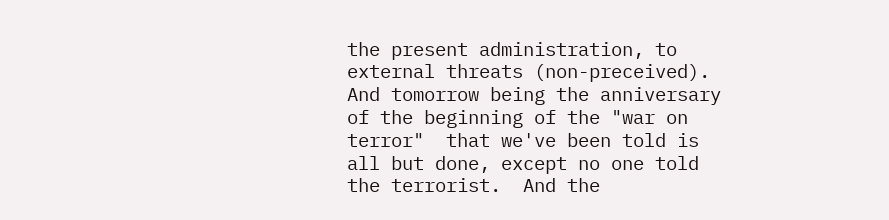the present administration, to external threats (non-preceived). And tomorrow being the anniversary of the beginning of the "war on terror"  that we've been told is all but done, except no one told the terrorist.  And the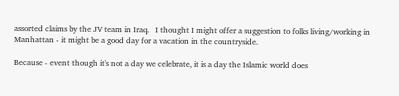assorted claims by the JV team in Iraq.   I thought I might offer a suggestion to folks living/working in Manhattan - it might be a good day for a vacation in the countryside.

Because - event though it's not a day we celebrate, it is a day the Islamic world does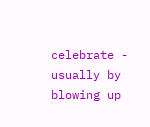celebrate - usually by blowing up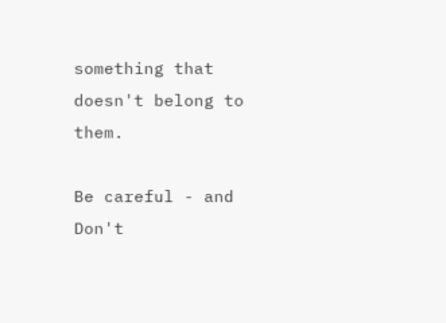something that doesn't belong to them.

Be careful - and Don't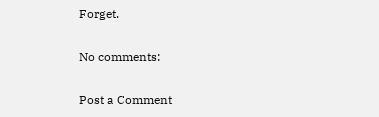Forget.

No comments:

Post a Comment